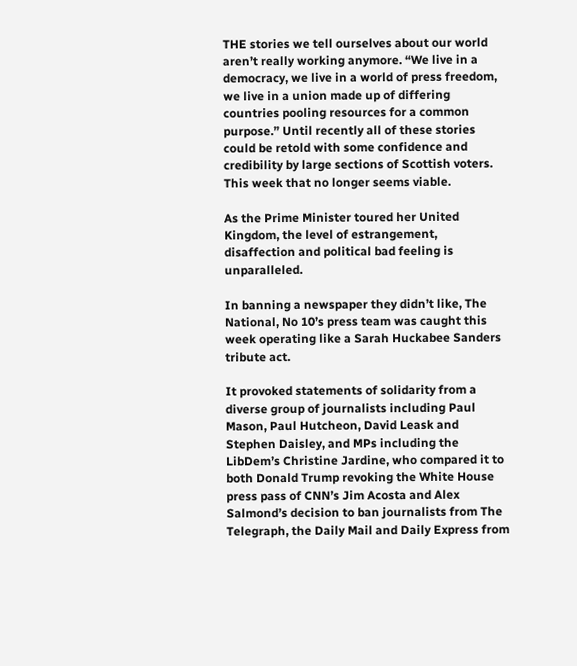THE stories we tell ourselves about our world aren’t really working anymore. “We live in a democracy, we live in a world of press freedom, we live in a union made up of differing countries pooling resources for a common purpose.” Until recently all of these stories could be retold with some confidence and credibility by large sections of Scottish voters. This week that no longer seems viable.

As the Prime Minister toured her United Kingdom, the level of estrangement, disaffection and political bad feeling is unparalleled.

In banning a newspaper they didn’t like, The National, No 10’s press team was caught this week operating like a Sarah Huckabee Sanders tribute act.

It provoked statements of solidarity from a diverse group of journalists including Paul Mason, Paul Hutcheon, David Leask and Stephen Daisley, and MPs including the LibDem’s Christine Jardine, who compared it to both Donald Trump revoking the White House press pass of CNN’s Jim Acosta and Alex Salmond’s decision to ban journalists from The Telegraph, the Daily Mail and Daily Express from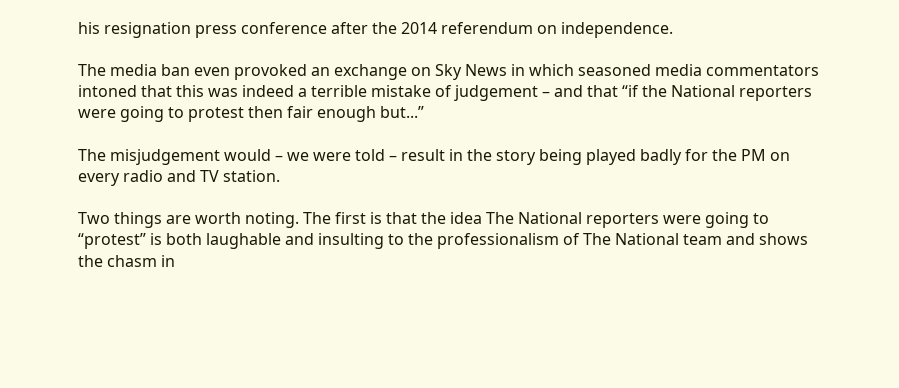his resignation press conference after the 2014 referendum on independence.

The media ban even provoked an exchange on Sky News in which seasoned media commentators intoned that this was indeed a terrible mistake of judgement – and that “if the National reporters were going to protest then fair enough but...”

The misjudgement would – we were told – result in the story being played badly for the PM on every radio and TV station.

Two things are worth noting. The first is that the idea The National reporters were going to “protest” is both laughable and insulting to the professionalism of The National team and shows the chasm in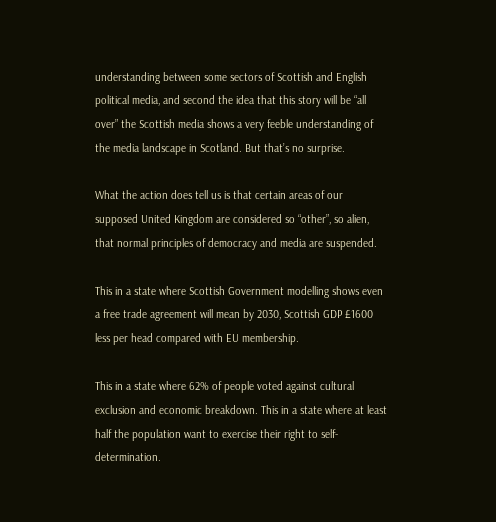understanding between some sectors of Scottish and English political media, and second the idea that this story will be “all over” the Scottish media shows a very feeble understanding of the media landscape in Scotland. But that’s no surprise.

What the action does tell us is that certain areas of our supposed United Kingdom are considered so “other”, so alien, that normal principles of democracy and media are suspended.

This in a state where Scottish Government modelling shows even a free trade agreement will mean by 2030, Scottish GDP £1600 less per head compared with EU membership.

This in a state where 62% of people voted against cultural exclusion and economic breakdown. This in a state where at least half the population want to exercise their right to self-determination.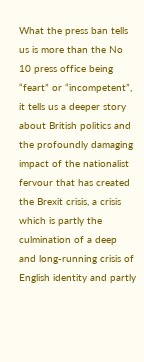What the press ban tells us is more than the No 10 press office being “feart” or “incompetent”, it tells us a deeper story about British politics and the profoundly damaging impact of the nationalist fervour that has created the Brexit crisis, a crisis which is partly the culmination of a deep and long-running crisis of English identity and partly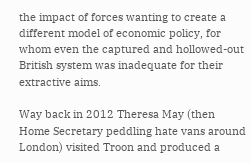the impact of forces wanting to create a different model of economic policy, for whom even the captured and hollowed-out British system was inadequate for their extractive aims.

Way back in 2012 Theresa May (then Home Secretary peddling hate vans around London) visited Troon and produced a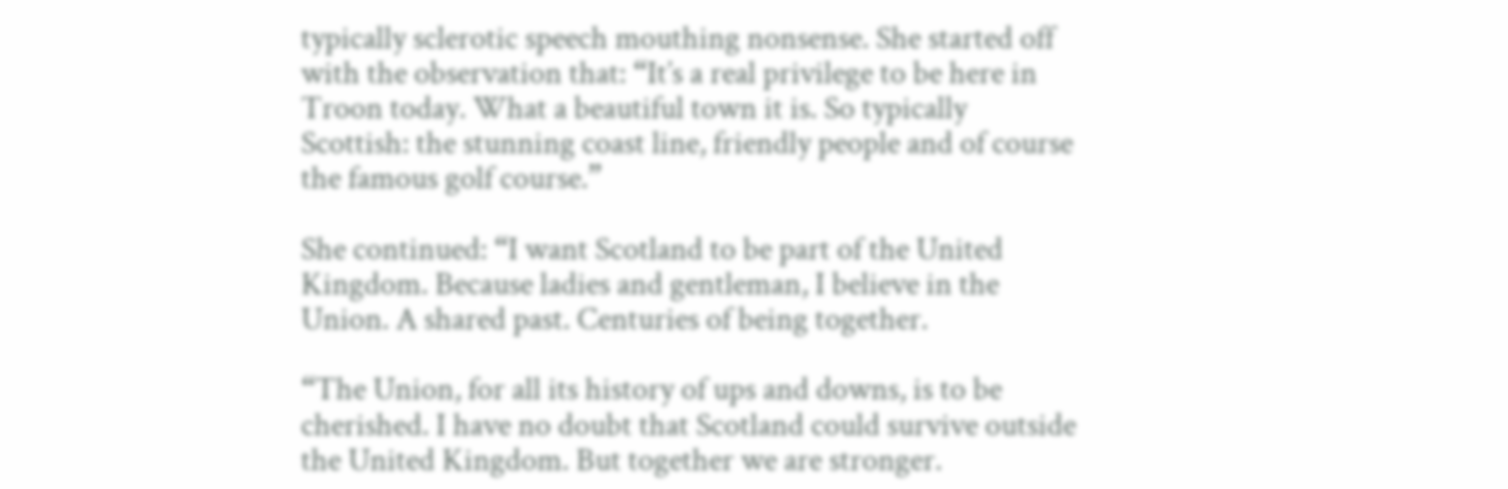typically sclerotic speech mouthing nonsense. She started off with the observation that: “It’s a real privilege to be here in Troon today. What a beautiful town it is. So typically Scottish: the stunning coast line, friendly people and of course the famous golf course.”

She continued: “I want Scotland to be part of the United Kingdom. Because ladies and gentleman, I believe in the Union. A shared past. Centuries of being together.

“The Union, for all its history of ups and downs, is to be cherished. I have no doubt that Scotland could survive outside the United Kingdom. But together we are stronger.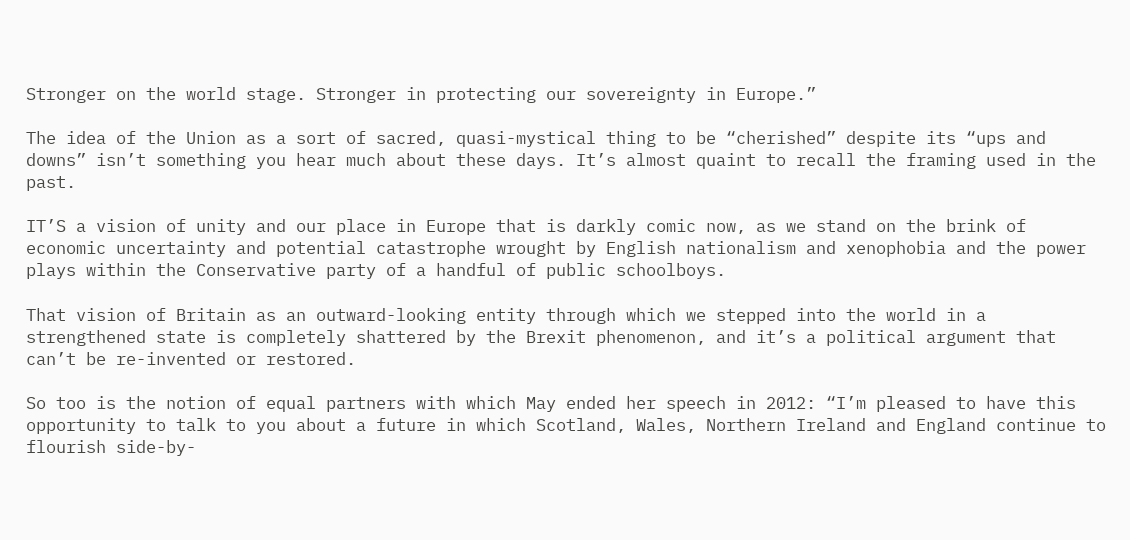Stronger on the world stage. Stronger in protecting our sovereignty in Europe.”

The idea of the Union as a sort of sacred, quasi-mystical thing to be “cherished” despite its “ups and downs” isn’t something you hear much about these days. It’s almost quaint to recall the framing used in the past.

IT’S a vision of unity and our place in Europe that is darkly comic now, as we stand on the brink of economic uncertainty and potential catastrophe wrought by English nationalism and xenophobia and the power plays within the Conservative party of a handful of public schoolboys.

That vision of Britain as an outward-looking entity through which we stepped into the world in a strengthened state is completely shattered by the Brexit phenomenon, and it’s a political argument that can’t be re-invented or restored.

So too is the notion of equal partners with which May ended her speech in 2012: “I’m pleased to have this opportunity to talk to you about a future in which Scotland, Wales, Northern Ireland and England continue to flourish side-by-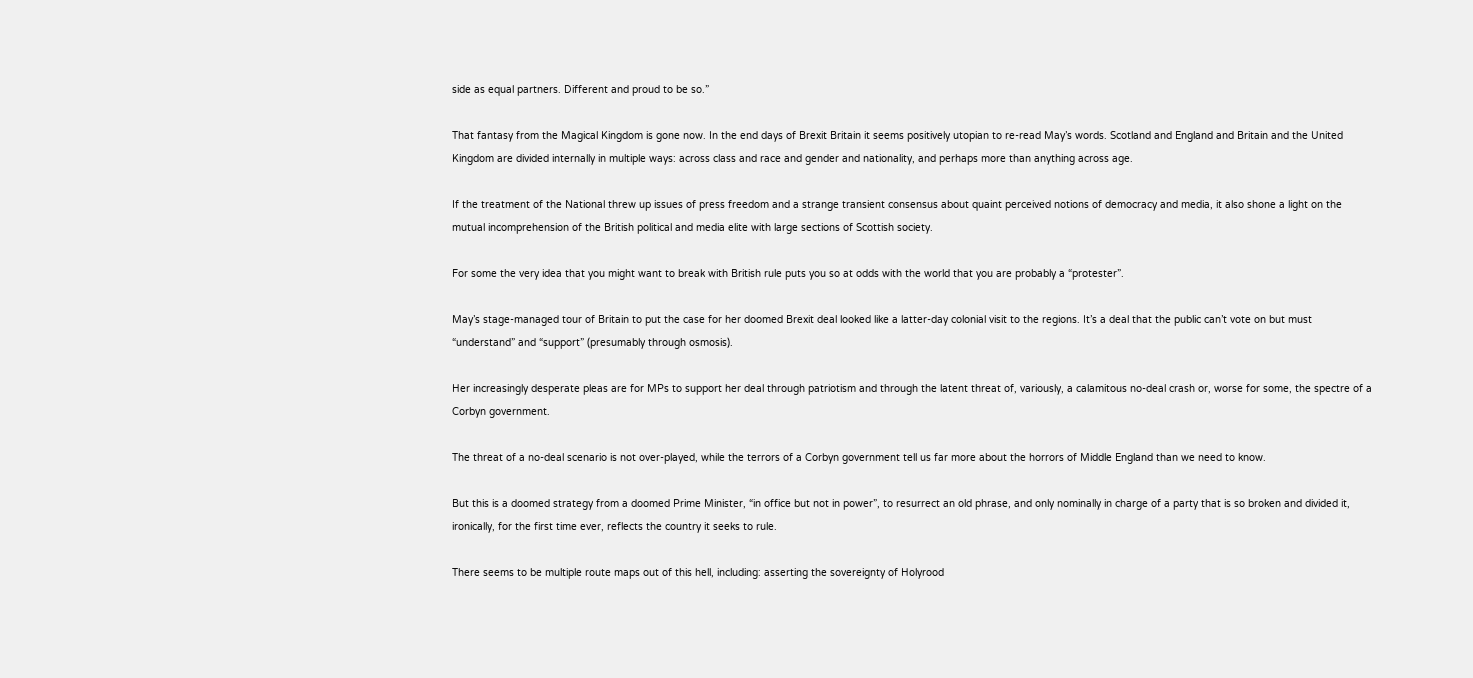side as equal partners. Different and proud to be so.”

That fantasy from the Magical Kingdom is gone now. In the end days of Brexit Britain it seems positively utopian to re-read May’s words. Scotland and England and Britain and the United Kingdom are divided internally in multiple ways: across class and race and gender and nationality, and perhaps more than anything across age.

If the treatment of the National threw up issues of press freedom and a strange transient consensus about quaint perceived notions of democracy and media, it also shone a light on the mutual incomprehension of the British political and media elite with large sections of Scottish society.

For some the very idea that you might want to break with British rule puts you so at odds with the world that you are probably a “protester”.

May’s stage-managed tour of Britain to put the case for her doomed Brexit deal looked like a latter-day colonial visit to the regions. It’s a deal that the public can’t vote on but must “understand” and “support” (presumably through osmosis).

Her increasingly desperate pleas are for MPs to support her deal through patriotism and through the latent threat of, variously, a calamitous no-deal crash or, worse for some, the spectre of a Corbyn government.

The threat of a no-deal scenario is not over-played, while the terrors of a Corbyn government tell us far more about the horrors of Middle England than we need to know.

But this is a doomed strategy from a doomed Prime Minister, “in office but not in power”, to resurrect an old phrase, and only nominally in charge of a party that is so broken and divided it, ironically, for the first time ever, reflects the country it seeks to rule.

There seems to be multiple route maps out of this hell, including: asserting the sovereignty of Holyrood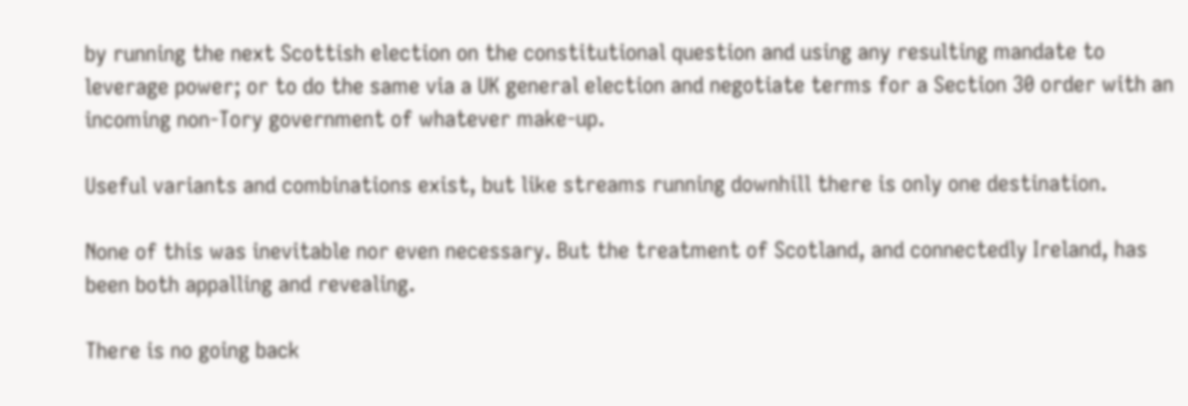by running the next Scottish election on the constitutional question and using any resulting mandate to leverage power; or to do the same via a UK general election and negotiate terms for a Section 30 order with an incoming non-Tory government of whatever make-up.

Useful variants and combinations exist, but like streams running downhill there is only one destination.

None of this was inevitable nor even necessary. But the treatment of Scotland, and connectedly Ireland, has been both appalling and revealing.

There is no going back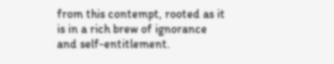from this contempt, rooted as it is in a rich brew of ignorance and self-entitlement.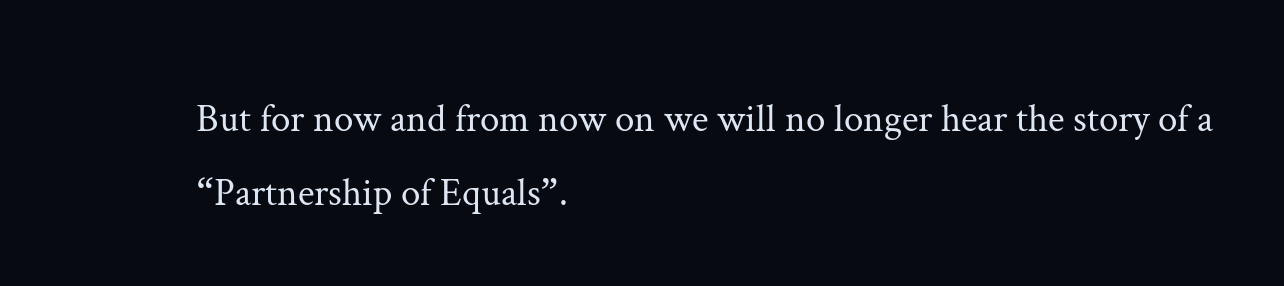But for now and from now on we will no longer hear the story of a “Partnership of Equals”.